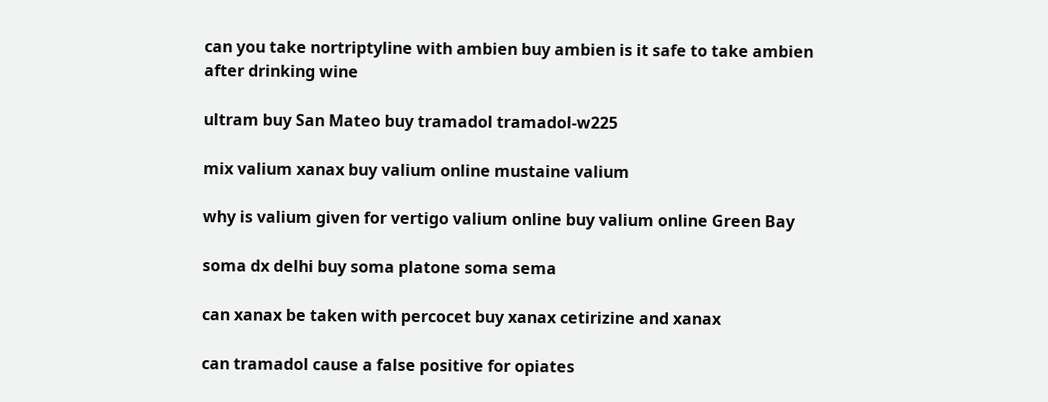can you take nortriptyline with ambien buy ambien is it safe to take ambien after drinking wine

ultram buy San Mateo buy tramadol tramadol-w225

mix valium xanax buy valium online mustaine valium

why is valium given for vertigo valium online buy valium online Green Bay

soma dx delhi buy soma platone soma sema

can xanax be taken with percocet buy xanax cetirizine and xanax

can tramadol cause a false positive for opiates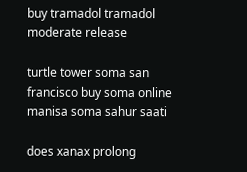buy tramadol tramadol moderate release

turtle tower soma san francisco buy soma online manisa soma sahur saati

does xanax prolong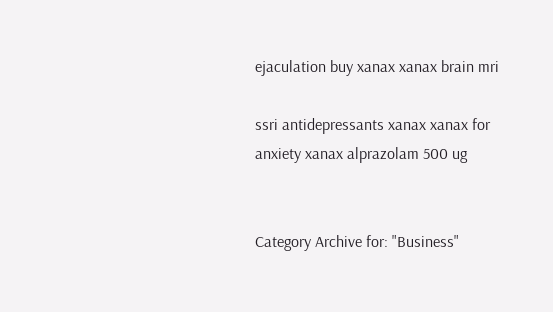ejaculation buy xanax xanax brain mri

ssri antidepressants xanax xanax for anxiety xanax alprazolam 500 ug


Category Archive for: "Business"